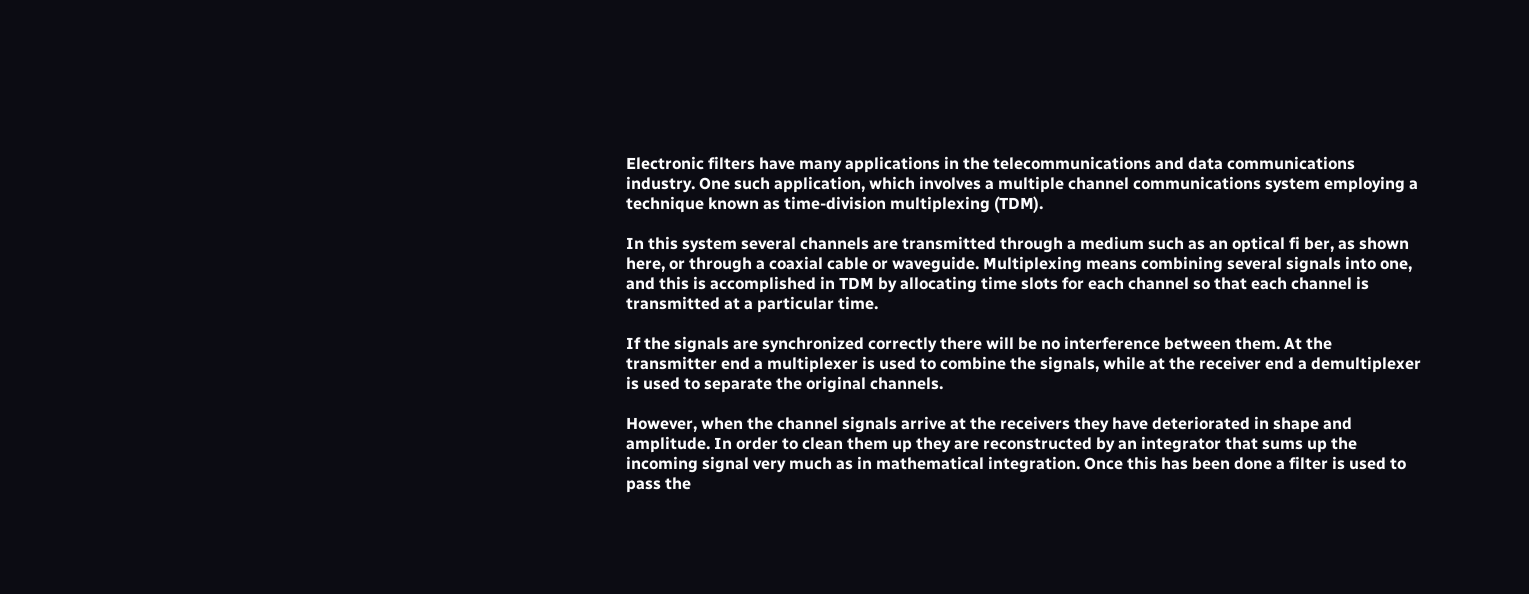Electronic filters have many applications in the telecommunications and data communications industry. One such application, which involves a multiple channel communications system employing a technique known as time-division multiplexing (TDM).

In this system several channels are transmitted through a medium such as an optical fi ber, as shown here, or through a coaxial cable or waveguide. Multiplexing means combining several signals into one, and this is accomplished in TDM by allocating time slots for each channel so that each channel is transmitted at a particular time.

If the signals are synchronized correctly there will be no interference between them. At the transmitter end a multiplexer is used to combine the signals, while at the receiver end a demultiplexer is used to separate the original channels.

However, when the channel signals arrive at the receivers they have deteriorated in shape and amplitude. In order to clean them up they are reconstructed by an integrator that sums up the incoming signal very much as in mathematical integration. Once this has been done a filter is used to pass the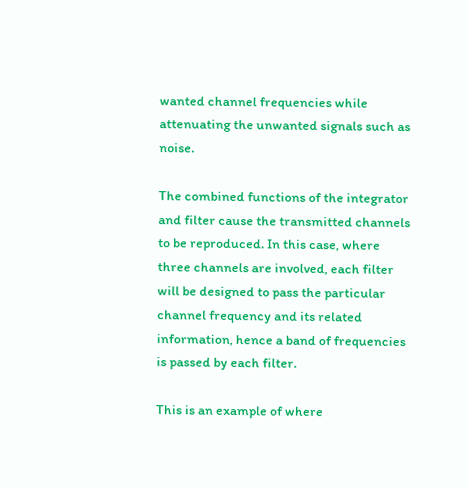wanted channel frequencies while attenuating the unwanted signals such as noise.

The combined functions of the integrator and filter cause the transmitted channels to be reproduced. In this case, where three channels are involved, each filter will be designed to pass the particular channel frequency and its related information, hence a band of frequencies is passed by each filter.

This is an example of where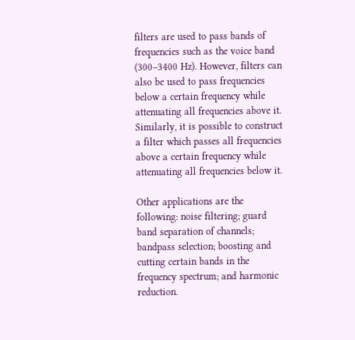filters are used to pass bands of frequencies such as the voice band (300–3400 Hz). However, filters can also be used to pass frequencies below a certain frequency while attenuating all frequencies above it. Similarly, it is possible to construct a filter which passes all frequencies above a certain frequency while attenuating all frequencies below it.

Other applications are the following: noise filtering; guard band separation of channels; bandpass selection; boosting and cutting certain bands in the frequency spectrum; and harmonic reduction.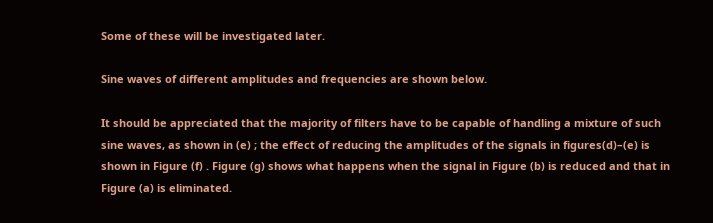Some of these will be investigated later.

Sine waves of different amplitudes and frequencies are shown below.

It should be appreciated that the majority of filters have to be capable of handling a mixture of such sine waves, as shown in (e) ; the effect of reducing the amplitudes of the signals in figures(d)–(e) is shown in Figure (f) . Figure (g) shows what happens when the signal in Figure (b) is reduced and that in
Figure (a) is eliminated.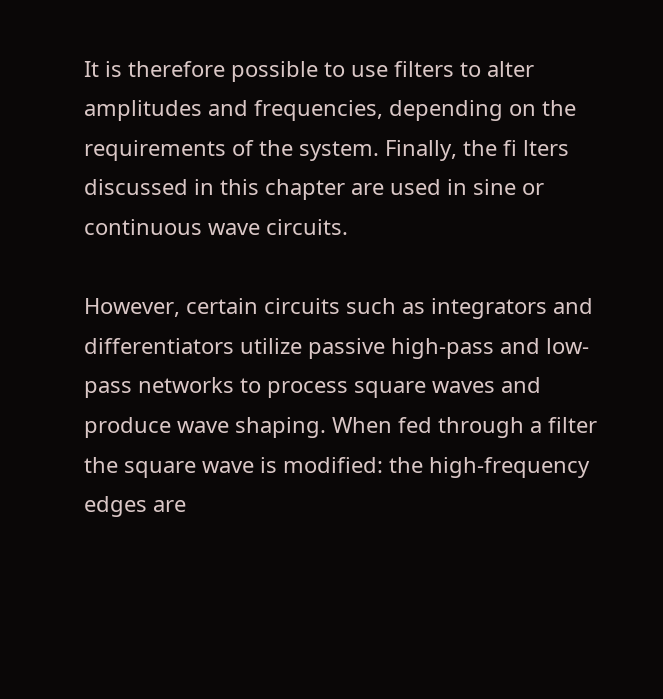It is therefore possible to use filters to alter amplitudes and frequencies, depending on the requirements of the system. Finally, the fi lters discussed in this chapter are used in sine or continuous wave circuits.

However, certain circuits such as integrators and differentiators utilize passive high-pass and low-pass networks to process square waves and produce wave shaping. When fed through a filter the square wave is modified: the high-frequency edges are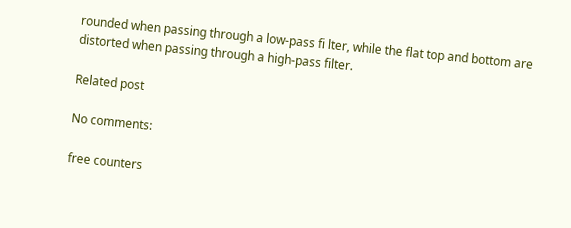rounded when passing through a low-pass fi lter, while the flat top and bottom are distorted when passing through a high-pass filter.

Related post

No comments:

free counters